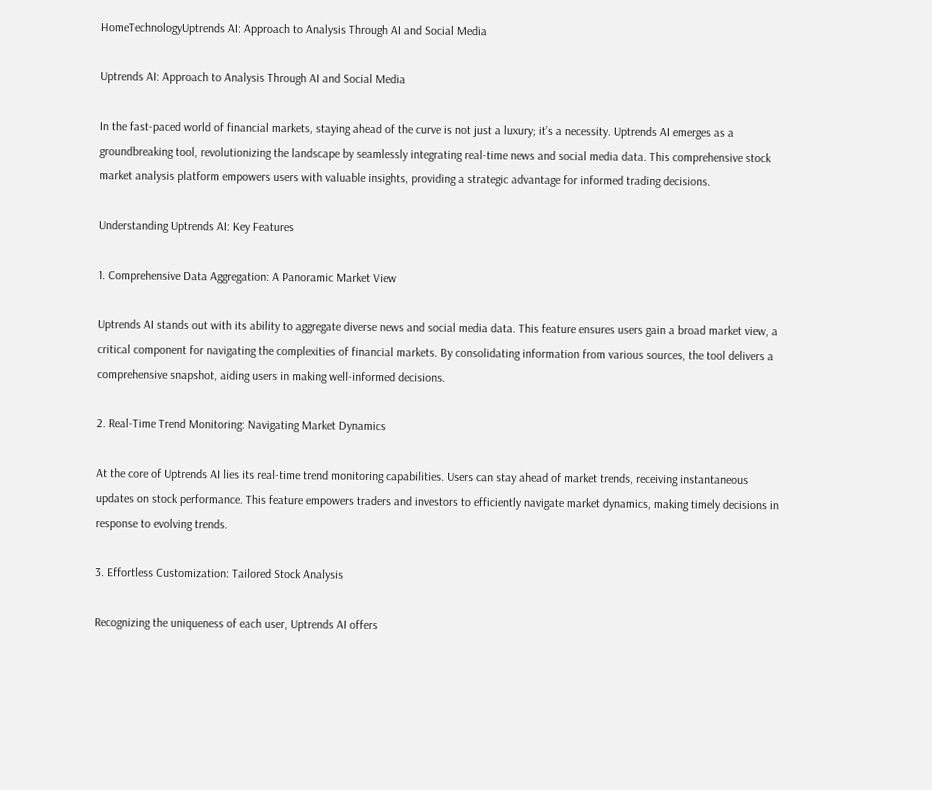HomeTechnologyUptrends AI: Approach to Analysis Through AI and Social Media

Uptrends AI: Approach to Analysis Through AI and Social Media

In the fast-paced world of financial markets, staying ahead of the curve is not just a luxury; it’s a necessity. Uptrends AI emerges as a groundbreaking tool, revolutionizing the landscape by seamlessly integrating real-time news and social media data. This comprehensive stock market analysis platform empowers users with valuable insights, providing a strategic advantage for informed trading decisions.

Understanding Uptrends AI: Key Features

1. Comprehensive Data Aggregation: A Panoramic Market View

Uptrends AI stands out with its ability to aggregate diverse news and social media data. This feature ensures users gain a broad market view, a critical component for navigating the complexities of financial markets. By consolidating information from various sources, the tool delivers a comprehensive snapshot, aiding users in making well-informed decisions.

2. Real-Time Trend Monitoring: Navigating Market Dynamics

At the core of Uptrends AI lies its real-time trend monitoring capabilities. Users can stay ahead of market trends, receiving instantaneous updates on stock performance. This feature empowers traders and investors to efficiently navigate market dynamics, making timely decisions in response to evolving trends.

3. Effortless Customization: Tailored Stock Analysis

Recognizing the uniqueness of each user, Uptrends AI offers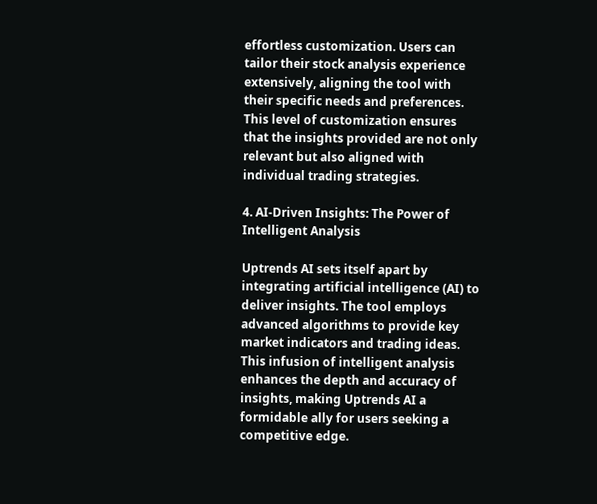effortless customization. Users can tailor their stock analysis experience extensively, aligning the tool with their specific needs and preferences. This level of customization ensures that the insights provided are not only relevant but also aligned with individual trading strategies.

4. AI-Driven Insights: The Power of Intelligent Analysis

Uptrends AI sets itself apart by integrating artificial intelligence (AI) to deliver insights. The tool employs advanced algorithms to provide key market indicators and trading ideas. This infusion of intelligent analysis enhances the depth and accuracy of insights, making Uptrends AI a formidable ally for users seeking a competitive edge.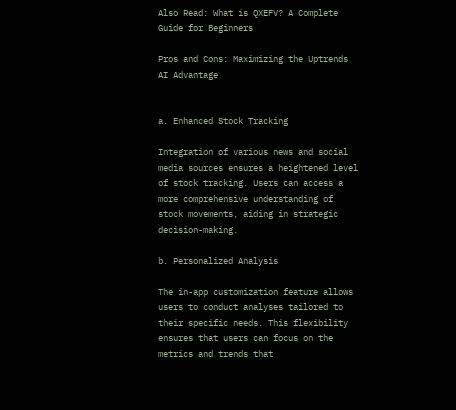Also Read: What is QXEFV? A Complete Guide for Beginners

Pros and Cons: Maximizing the Uptrends AI Advantage


a. Enhanced Stock Tracking

Integration of various news and social media sources ensures a heightened level of stock tracking. Users can access a more comprehensive understanding of stock movements, aiding in strategic decision-making.

b. Personalized Analysis

The in-app customization feature allows users to conduct analyses tailored to their specific needs. This flexibility ensures that users can focus on the metrics and trends that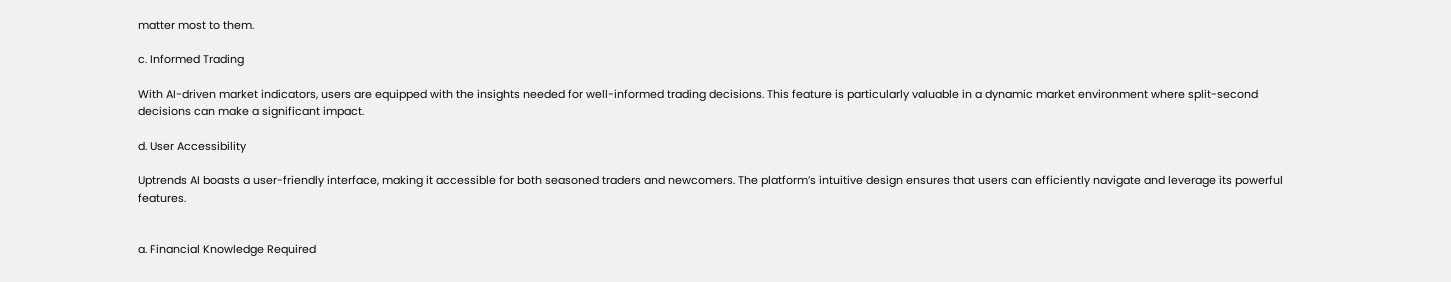matter most to them.

c. Informed Trading

With AI-driven market indicators, users are equipped with the insights needed for well-informed trading decisions. This feature is particularly valuable in a dynamic market environment where split-second decisions can make a significant impact.

d. User Accessibility

Uptrends AI boasts a user-friendly interface, making it accessible for both seasoned traders and newcomers. The platform’s intuitive design ensures that users can efficiently navigate and leverage its powerful features.


a. Financial Knowledge Required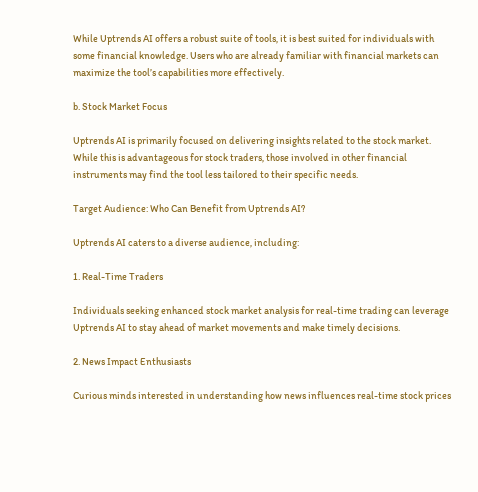While Uptrends AI offers a robust suite of tools, it is best suited for individuals with some financial knowledge. Users who are already familiar with financial markets can maximize the tool’s capabilities more effectively.

b. Stock Market Focus

Uptrends AI is primarily focused on delivering insights related to the stock market. While this is advantageous for stock traders, those involved in other financial instruments may find the tool less tailored to their specific needs.

Target Audience: Who Can Benefit from Uptrends AI?

Uptrends AI caters to a diverse audience, including:

1. Real-Time Traders

Individuals seeking enhanced stock market analysis for real-time trading can leverage Uptrends AI to stay ahead of market movements and make timely decisions.

2. News Impact Enthusiasts

Curious minds interested in understanding how news influences real-time stock prices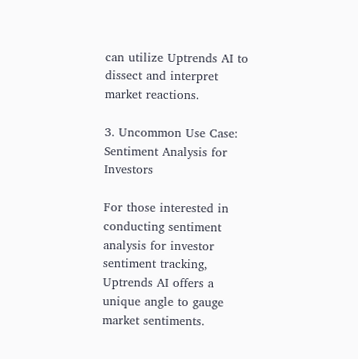can utilize Uptrends AI to dissect and interpret market reactions.

3. Uncommon Use Case: Sentiment Analysis for Investors

For those interested in conducting sentiment analysis for investor sentiment tracking, Uptrends AI offers a unique angle to gauge market sentiments.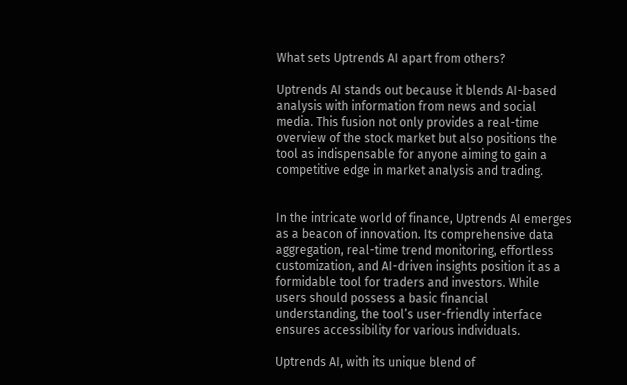What sets Uptrends AI apart from others?

Uptrends AI stands out because it blends AI-based analysis with information from news and social media. This fusion not only provides a real-time overview of the stock market but also positions the tool as indispensable for anyone aiming to gain a competitive edge in market analysis and trading.


In the intricate world of finance, Uptrends AI emerges as a beacon of innovation. Its comprehensive data aggregation, real-time trend monitoring, effortless customization, and AI-driven insights position it as a formidable tool for traders and investors. While users should possess a basic financial understanding, the tool’s user-friendly interface ensures accessibility for various individuals.

Uptrends AI, with its unique blend of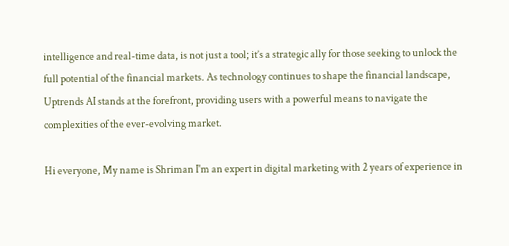intelligence and real-time data, is not just a tool; it’s a strategic ally for those seeking to unlock the full potential of the financial markets. As technology continues to shape the financial landscape, Uptrends AI stands at the forefront, providing users with a powerful means to navigate the complexities of the ever-evolving market.

Hi everyone, My name is Shriman I'm an expert in digital marketing with 2 years of experience in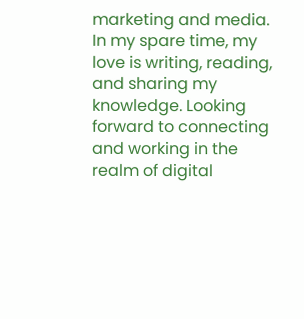marketing and media. In my spare time, my love is writing, reading, and sharing my knowledge. Looking forward to connecting and working in the realm of digital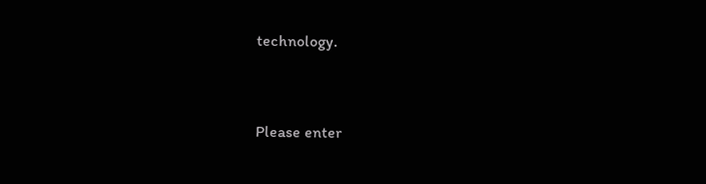technology.


Please enter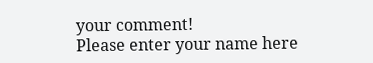your comment!
Please enter your name here